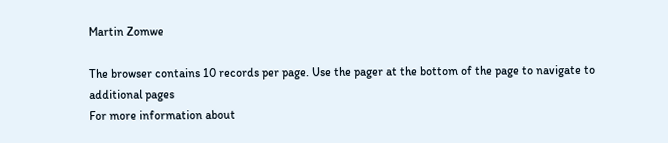Martin Zomwe

The browser contains 10 records per page. Use the pager at the bottom of the page to navigate to additional pages
For more information about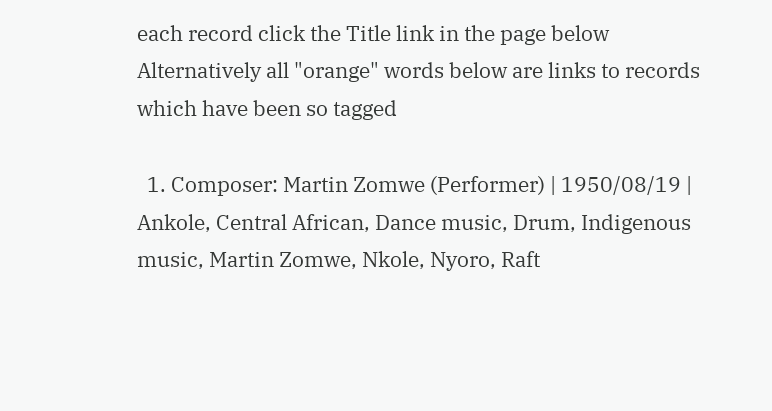each record click the Title link in the page below
Alternatively all "orange" words below are links to records which have been so tagged

  1. Composer: Martin Zomwe (Performer) | 1950/08/19 | Ankole, Central African, Dance music, Drum, Indigenous music, Martin Zomwe, Nkole, Nyoro, Raft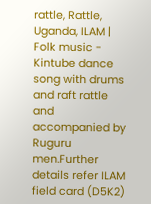rattle, Rattle, Uganda, ILAM | Folk music - Kintube dance song with drums and raft rattle and accompanied by Ruguru men.Further details refer ILAM field card (D5K2)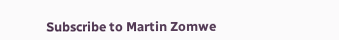Subscribe to Martin Zomwe